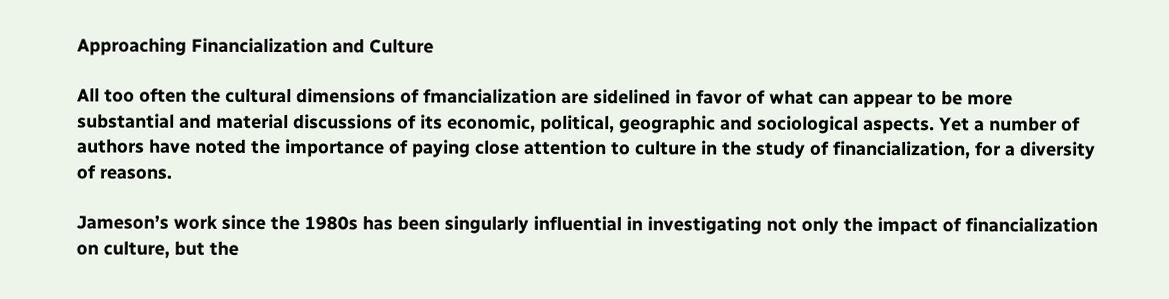Approaching Financialization and Culture

All too often the cultural dimensions of fmancialization are sidelined in favor of what can appear to be more substantial and material discussions of its economic, political, geographic and sociological aspects. Yet a number of authors have noted the importance of paying close attention to culture in the study of financialization, for a diversity of reasons.

Jameson’s work since the 1980s has been singularly influential in investigating not only the impact of financialization on culture, but the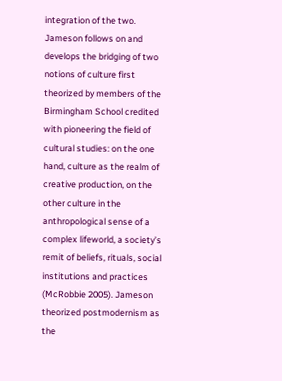integration of the two. Jameson follows on and develops the bridging of two notions of culture first theorized by members of the Birmingham School credited with pioneering the field of cultural studies: on the one hand, culture as the realm of creative production, on the other culture in the anthropological sense of a complex lifeworld, a society’s remit of beliefs, rituals, social institutions and practices (McRobbie 2005). Jameson theorized postmodernism as the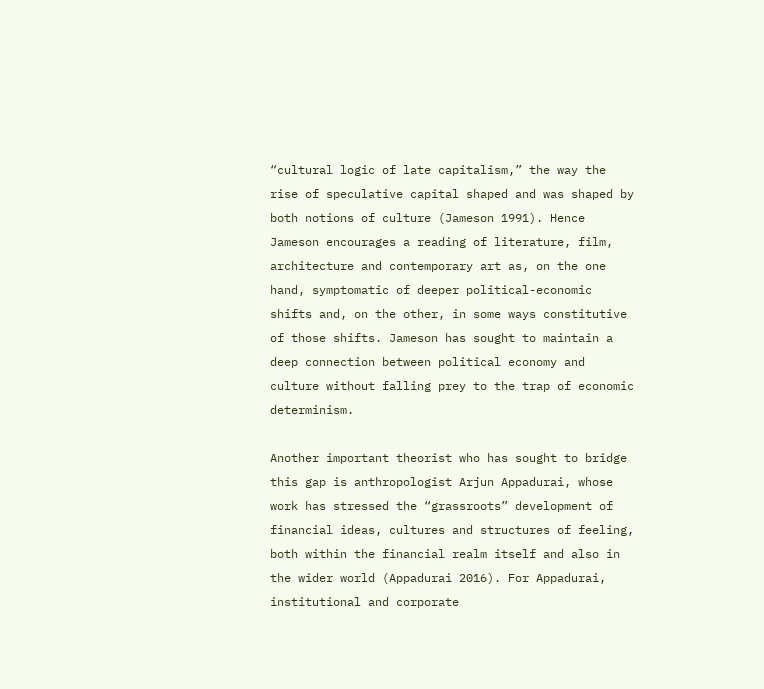“cultural logic of late capitalism,” the way the rise of speculative capital shaped and was shaped by both notions of culture (Jameson 1991). Hence Jameson encourages a reading of literature, film, architecture and contemporary art as, on the one hand, symptomatic of deeper political-economic shifts and, on the other, in some ways constitutive of those shifts. Jameson has sought to maintain a deep connection between political economy and culture without falling prey to the trap of economic determinism.

Another important theorist who has sought to bridge this gap is anthropologist Arjun Appadurai, whose work has stressed the “grassroots” development of financial ideas, cultures and structures of feeling, both within the financial realm itself and also in the wider world (Appadurai 2016). For Appadurai, institutional and corporate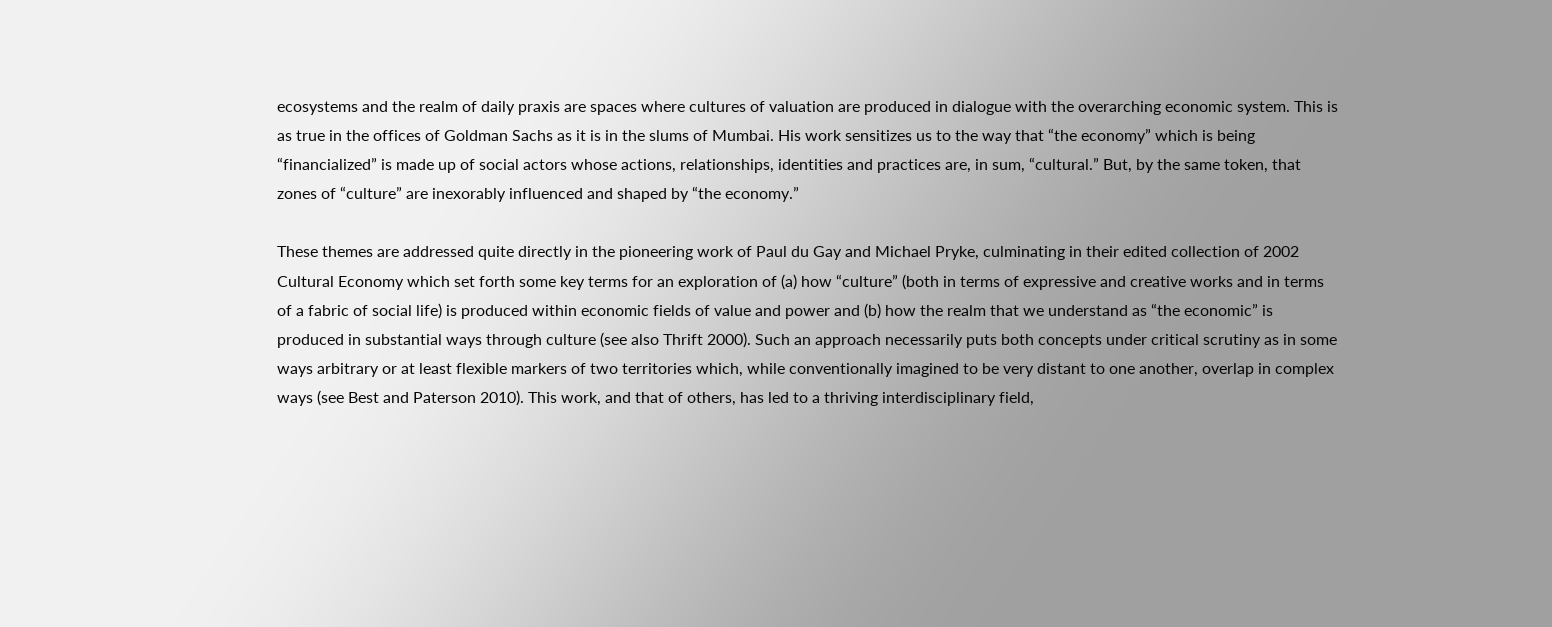ecosystems and the realm of daily praxis are spaces where cultures of valuation are produced in dialogue with the overarching economic system. This is as true in the offices of Goldman Sachs as it is in the slums of Mumbai. His work sensitizes us to the way that “the economy” which is being “financialized” is made up of social actors whose actions, relationships, identities and practices are, in sum, “cultural.” But, by the same token, that zones of “culture” are inexorably influenced and shaped by “the economy.”

These themes are addressed quite directly in the pioneering work of Paul du Gay and Michael Pryke, culminating in their edited collection of 2002 Cultural Economy which set forth some key terms for an exploration of (a) how “culture” (both in terms of expressive and creative works and in terms of a fabric of social life) is produced within economic fields of value and power and (b) how the realm that we understand as “the economic” is produced in substantial ways through culture (see also Thrift 2000). Such an approach necessarily puts both concepts under critical scrutiny as in some ways arbitrary or at least flexible markers of two territories which, while conventionally imagined to be very distant to one another, overlap in complex ways (see Best and Paterson 2010). This work, and that of others, has led to a thriving interdisciplinary field,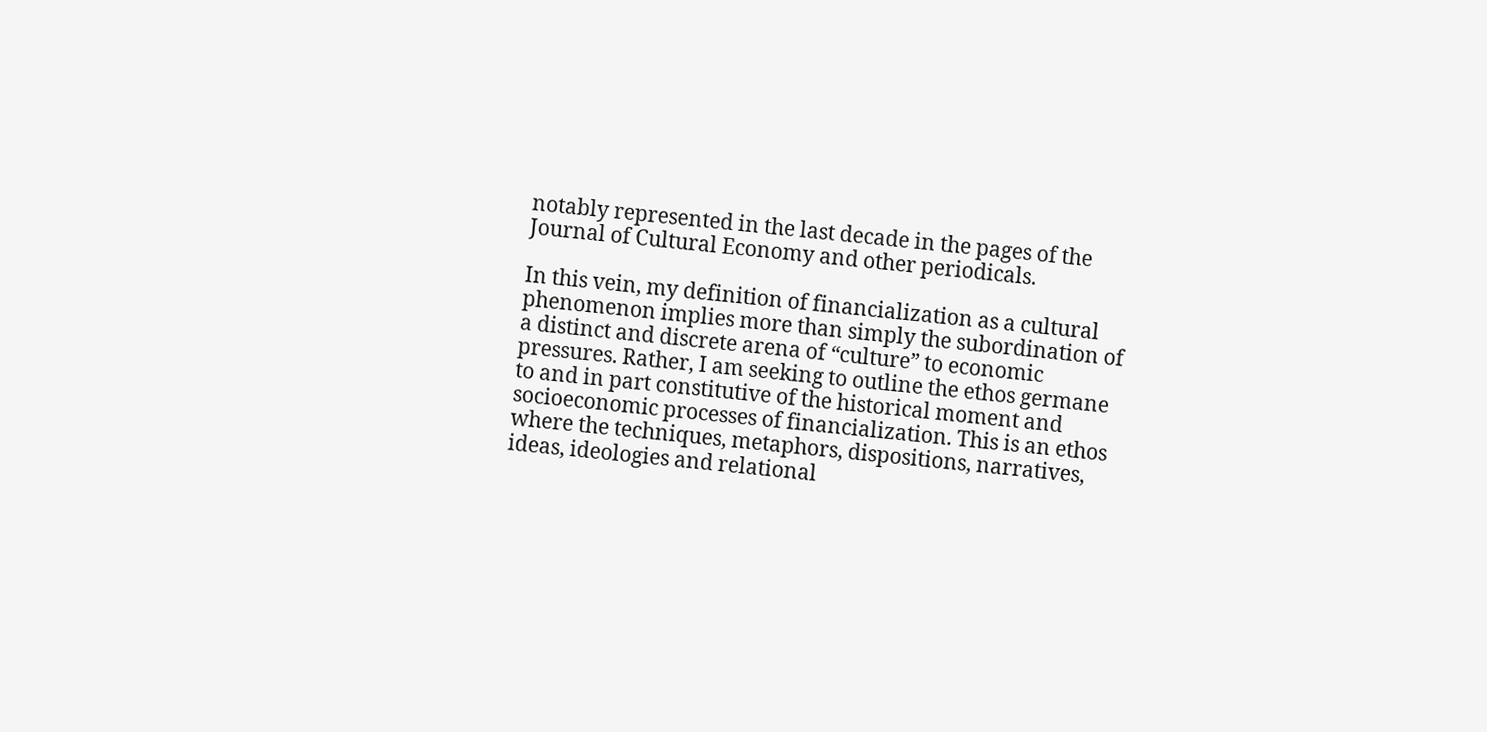notably represented in the last decade in the pages of the Journal of Cultural Economy and other periodicals.

In this vein, my definition of financialization as a cultural phenomenon implies more than simply the subordination of a distinct and discrete arena of “culture” to economic pressures. Rather, I am seeking to outline the ethos germane to and in part constitutive of the historical moment and socioeconomic processes of financialization. This is an ethos where the techniques, metaphors, dispositions, narratives, ideas, ideologies and relational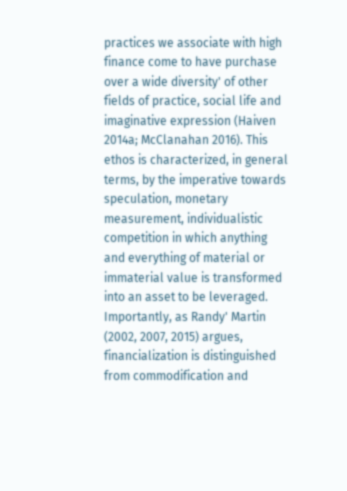practices we associate with high finance come to have purchase over a wide diversity' of other fields of practice, social life and imaginative expression (Haiven 2014a; McClanahan 2016). This ethos is characterized, in general terms, by the imperative towards speculation, monetary measurement, individualistic competition in which anything and everything of material or immaterial value is transformed into an asset to be leveraged. Importantly, as Randy' Martin (2002, 2007, 2015) argues, financialization is distinguished from commodification and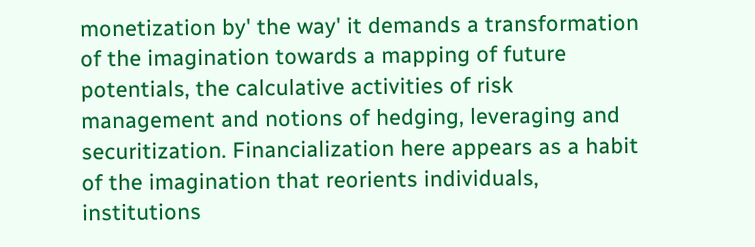monetization by' the way' it demands a transformation of the imagination towards a mapping of future potentials, the calculative activities of risk management and notions of hedging, leveraging and securitization. Financialization here appears as a habit of the imagination that reorients individuals, institutions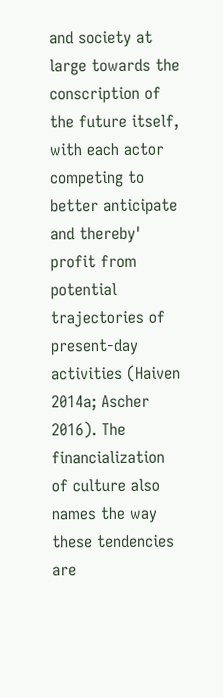and society at large towards the conscription of the future itself, with each actor competing to better anticipate and thereby' profit from potential trajectories of present-day activities (Haiven 2014a; Ascher 2016). The financialization of culture also names the way these tendencies are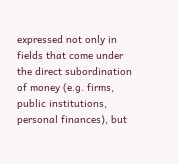expressed not only in fields that come under the direct subordination of money (e.g. firms, public institutions, personal finances), but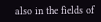also in the fields of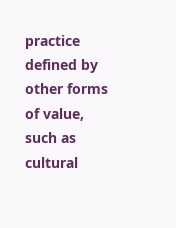practice defined by other forms of value, such as cultural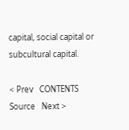capital, social capital or subcultural capital.

< Prev   CONTENTS   Source   Next >